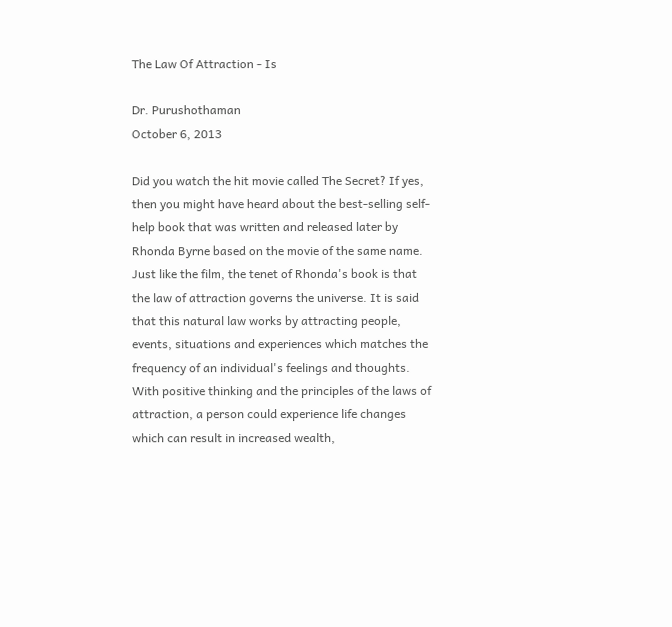The Law Of Attraction - Is

Dr. Purushothaman
October 6, 2013

Did you watch the hit movie called The Secret? If yes, then you might have heard about the best-selling self-help book that was written and released later by Rhonda Byrne based on the movie of the same name. Just like the film, the tenet of Rhonda's book is that the law of attraction governs the universe. It is said that this natural law works by attracting people, events, situations and experiences which matches the frequency of an individual's feelings and thoughts. With positive thinking and the principles of the laws of attraction, a person could experience life changes which can result in increased wealth,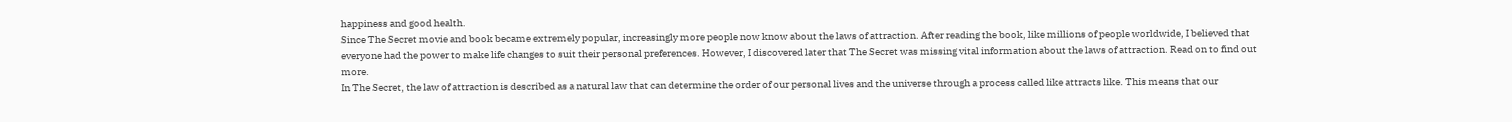happiness and good health.
Since The Secret movie and book became extremely popular, increasingly more people now know about the laws of attraction. After reading the book, like millions of people worldwide, I believed that everyone had the power to make life changes to suit their personal preferences. However, I discovered later that The Secret was missing vital information about the laws of attraction. Read on to find out more.
In The Secret, the law of attraction is described as a natural law that can determine the order of our personal lives and the universe through a process called like attracts like. This means that our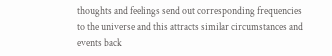thoughts and feelings send out corresponding frequencies to the universe and this attracts similar circumstances and events back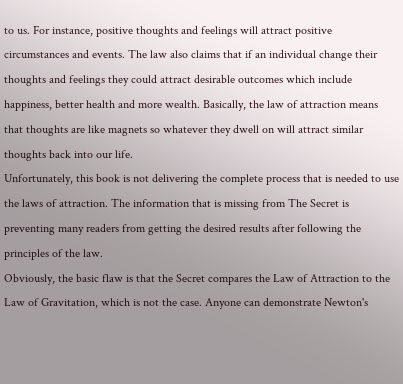to us. For instance, positive thoughts and feelings will attract positive circumstances and events. The law also claims that if an individual change their thoughts and feelings they could attract desirable outcomes which include happiness, better health and more wealth. Basically, the law of attraction means that thoughts are like magnets so whatever they dwell on will attract similar thoughts back into our life.
Unfortunately, this book is not delivering the complete process that is needed to use the laws of attraction. The information that is missing from The Secret is preventing many readers from getting the desired results after following the principles of the law.
Obviously, the basic flaw is that the Secret compares the Law of Attraction to the Law of Gravitation, which is not the case. Anyone can demonstrate Newton's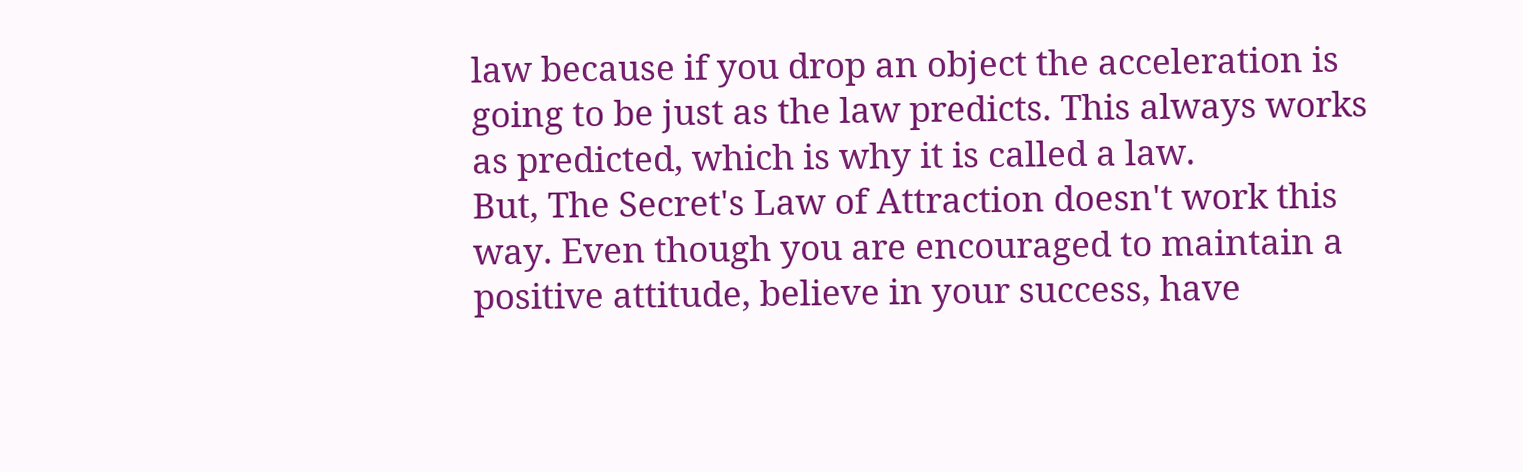law because if you drop an object the acceleration is going to be just as the law predicts. This always works as predicted, which is why it is called a law.
But, The Secret's Law of Attraction doesn't work this way. Even though you are encouraged to maintain a positive attitude, believe in your success, have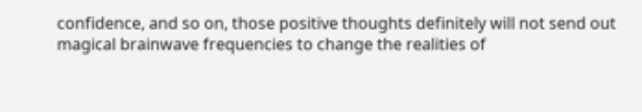confidence, and so on, those positive thoughts definitely will not send out magical brainwave frequencies to change the realities of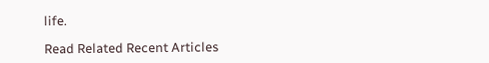life.

Read Related Recent Articles